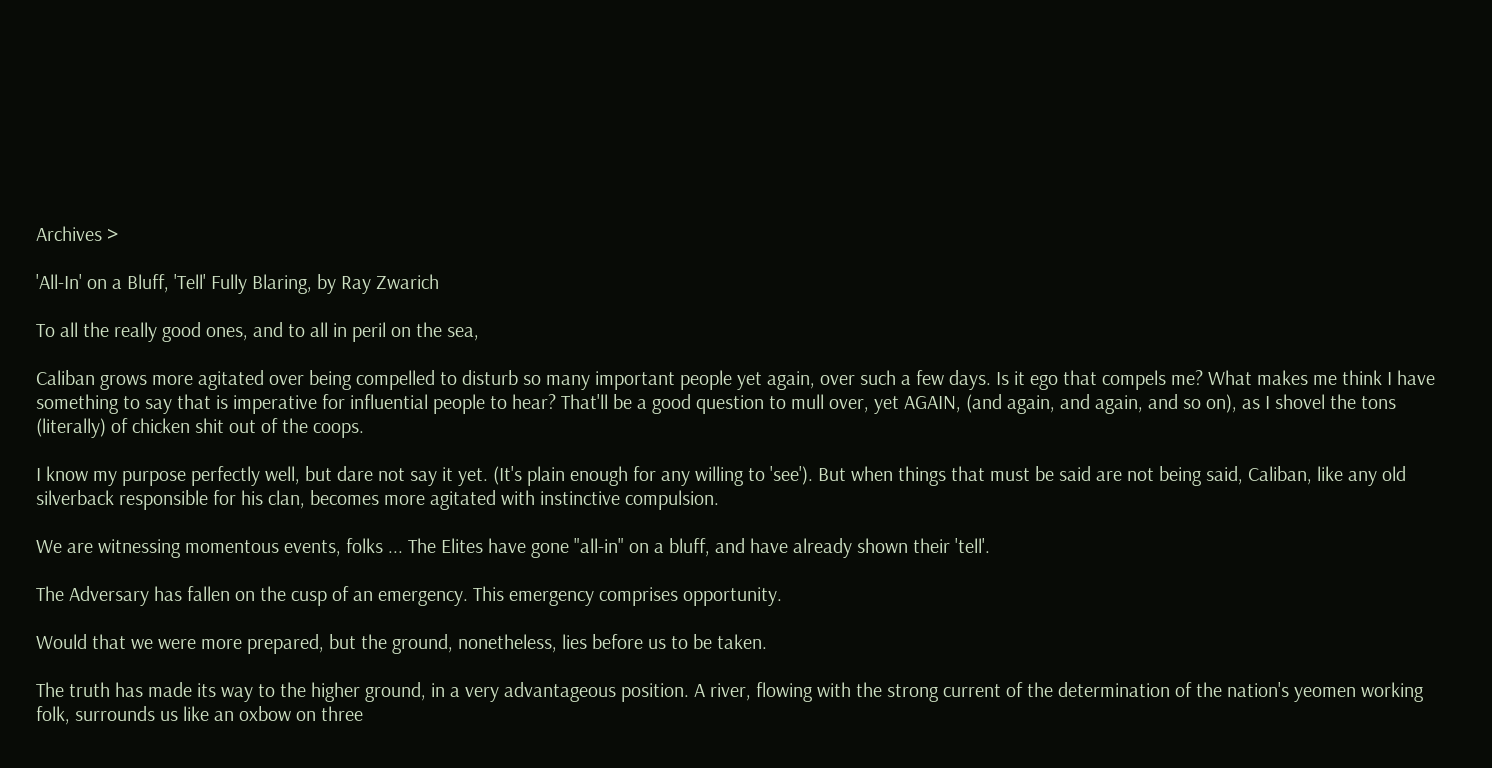Archives >

'All-In' on a Bluff, 'Tell' Fully Blaring, by Ray Zwarich

To all the really good ones, and to all in peril on the sea,

Caliban grows more agitated over being compelled to disturb so many important people yet again, over such a few days. Is it ego that compels me? What makes me think I have something to say that is imperative for influential people to hear? That'll be a good question to mull over, yet AGAIN, (and again, and again, and so on), as I shovel the tons (literally) of chicken shit out of the coops.

I know my purpose perfectly well, but dare not say it yet. (It's plain enough for any willing to 'see'). But when things that must be said are not being said, Caliban, like any old silverback responsible for his clan, becomes more agitated with instinctive compulsion.

We are witnessing momentous events, folks ... The Elites have gone "all-in" on a bluff, and have already shown their 'tell'.

The Adversary has fallen on the cusp of an emergency. This emergency comprises opportunity.

Would that we were more prepared, but the ground, nonetheless, lies before us to be taken.

The truth has made its way to the higher ground, in a very advantageous position. A river, flowing with the strong current of the determination of the nation's yeomen working folk, surrounds us like an oxbow on three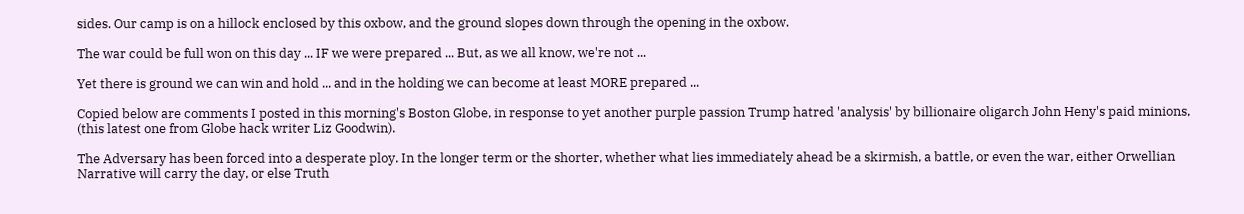sides. Our camp is on a hillock enclosed by this oxbow, and the ground slopes down through the opening in the oxbow.

The war could be full won on this day ... IF we were prepared ... But, as we all know, we're not ...

Yet there is ground we can win and hold ... and in the holding we can become at least MORE prepared ...

Copied below are comments I posted in this morning's Boston Globe, in response to yet another purple passion Trump hatred 'analysis' by billionaire oligarch John Heny's paid minions, (this latest one from Globe hack writer Liz Goodwin).

The Adversary has been forced into a desperate ploy. In the longer term or the shorter, whether what lies immediately ahead be a skirmish, a battle, or even the war, either Orwellian Narrative will carry the day, or else Truth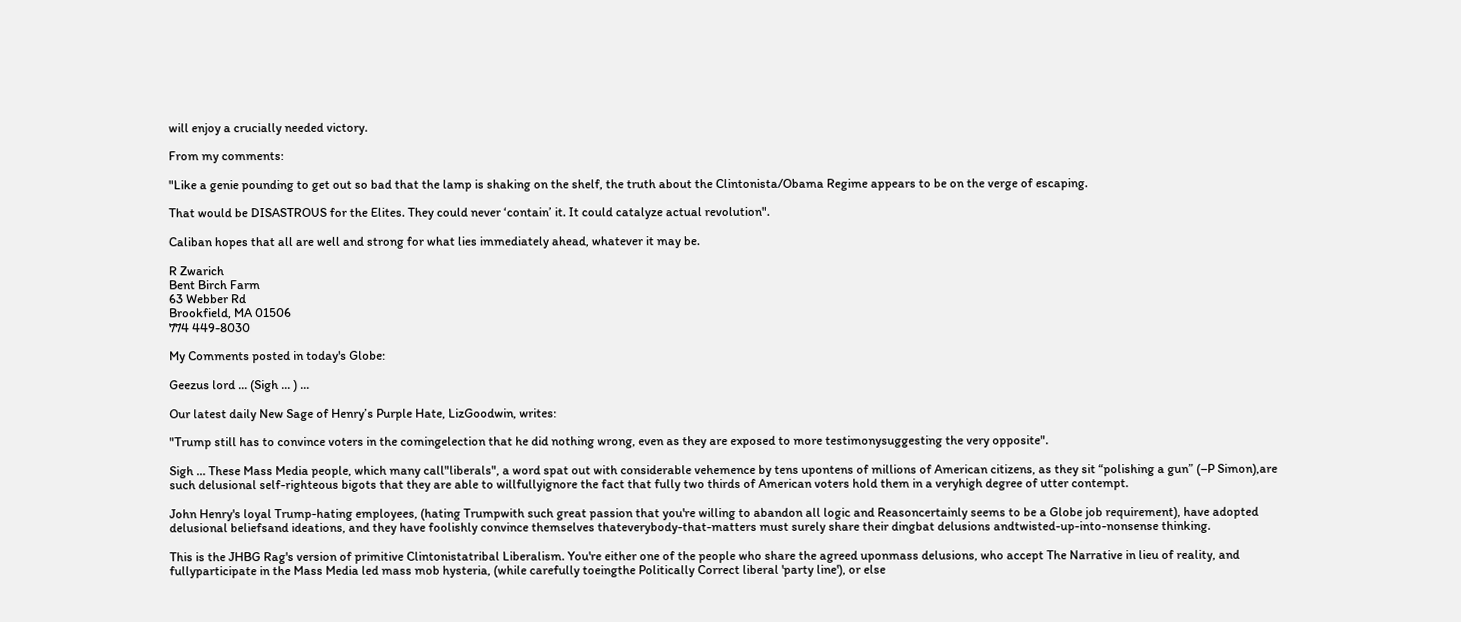will enjoy a crucially needed victory.

From my comments:

"Like a genie pounding to get out so bad that the lamp is shaking on the shelf, the truth about the Clintonista/Obama Regime appears to be on the verge of escaping.

That would be DISASTROUS for the Elites. They could never ‘contain’ it. It could catalyze actual revolution".

Caliban hopes that all are well and strong for what lies immediately ahead, whatever it may be.

R Zwarich
Bent Birch Farm
63 Webber Rd
Brookfield, MA 01506
774 449-8030

My Comments posted in today's Globe:

Geezus lord ... (Sigh ... ) ...

Our latest daily New Sage of Henry’s Purple Hate, LizGoodwin, writes:

"Trump still has to convince voters in the comingelection that he did nothing wrong, even as they are exposed to more testimonysuggesting the very opposite".

Sigh … These Mass Media people, which many call"liberals", a word spat out with considerable vehemence by tens upontens of millions of American citizens, as they sit “polishing a gun” (–P Simon),are such delusional self-righteous bigots that they are able to willfullyignore the fact that fully two thirds of American voters hold them in a veryhigh degree of utter contempt.

John Henry's loyal Trump-hating employees, (hating Trumpwith such great passion that you're willing to abandon all logic and Reasoncertainly seems to be a Globe job requirement), have adopted delusional beliefsand ideations, and they have foolishly convince themselves thateverybody-that-matters must surely share their dingbat delusions andtwisted-up-into-nonsense thinking.

This is the JHBG Rag's version of primitive Clintonistatribal Liberalism. You're either one of the people who share the agreed uponmass delusions, who accept The Narrative in lieu of reality, and fullyparticipate in the Mass Media led mass mob hysteria, (while carefully toeingthe Politically Correct liberal 'party line'), or else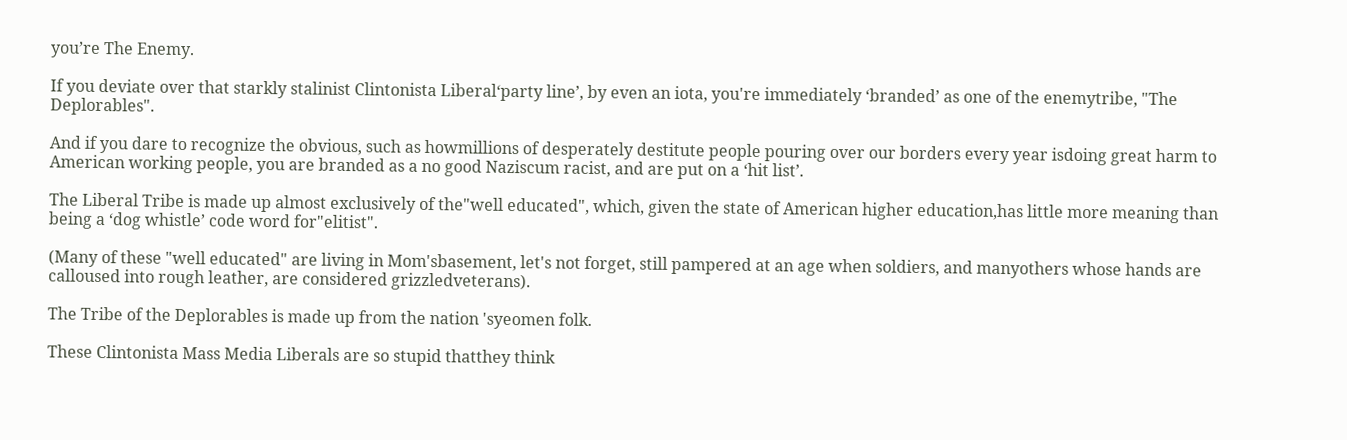you’re The Enemy.

If you deviate over that starkly stalinist Clintonista Liberal‘party line’, by even an iota, you're immediately ‘branded’ as one of the enemytribe, "The Deplorables".

And if you dare to recognize the obvious, such as howmillions of desperately destitute people pouring over our borders every year isdoing great harm to American working people, you are branded as a no good Naziscum racist, and are put on a ‘hit list’.

The Liberal Tribe is made up almost exclusively of the"well educated", which, given the state of American higher education,has little more meaning than being a ‘dog whistle’ code word for"elitist".

(Many of these "well educated" are living in Mom'sbasement, let's not forget, still pampered at an age when soldiers, and manyothers whose hands are calloused into rough leather, are considered grizzledveterans).

The Tribe of the Deplorables is made up from the nation 'syeomen folk.

These Clintonista Mass Media Liberals are so stupid thatthey think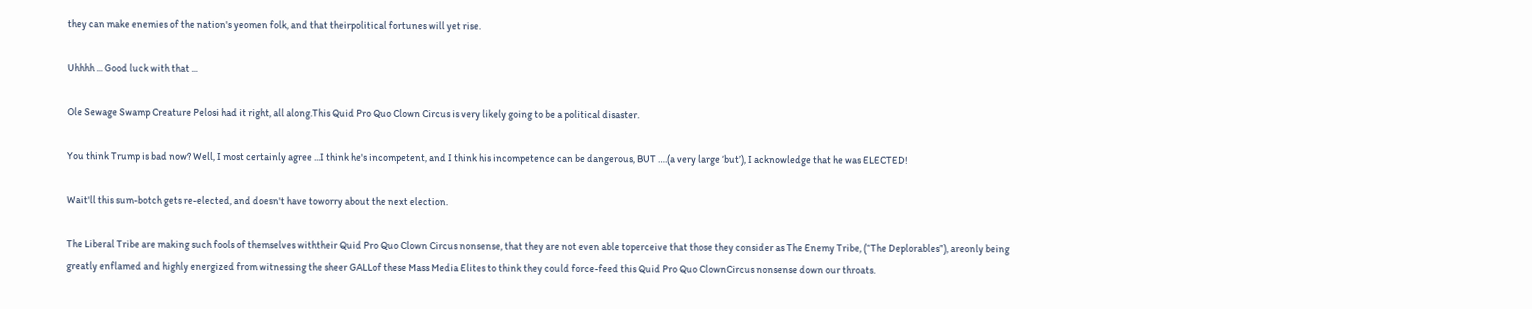they can make enemies of the nation's yeomen folk, and that theirpolitical fortunes will yet rise.

Uhhhh ... Good luck with that ...

Ole Sewage Swamp Creature Pelosi had it right, all along.This Quid Pro Quo Clown Circus is very likely going to be a political disaster.

You think Trump is bad now? Well, I most certainly agree ...I think he's incompetent, and I think his incompetence can be dangerous, BUT ….(a very large ‘but’), I acknowledge that he was ELECTED!

Wait'll this sum-botch gets re-elected, and doesn't have toworry about the next election.

The Liberal Tribe are making such fools of themselves withtheir Quid Pro Quo Clown Circus nonsense, that they are not even able toperceive that those they consider as The Enemy Tribe, (“The Deplorables”), areonly being greatly enflamed and highly energized from witnessing the sheer GALLof these Mass Media Elites to think they could force-feed this Quid Pro Quo ClownCircus nonsense down our throats.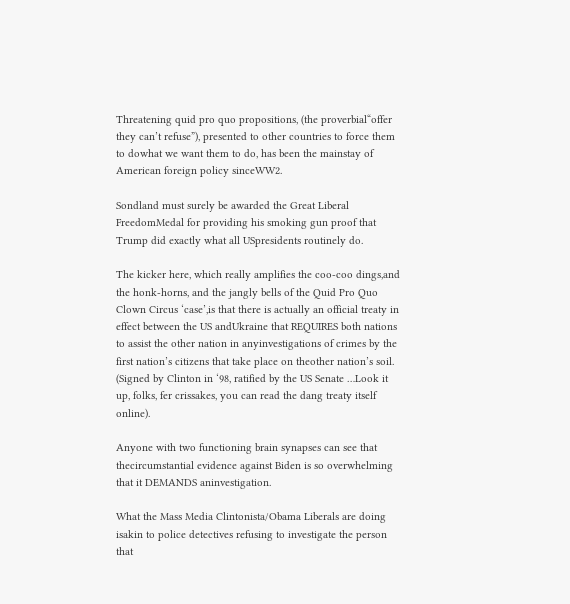Threatening quid pro quo propositions, (the proverbial“offer they can’t refuse”), presented to other countries to force them to dowhat we want them to do, has been the mainstay of American foreign policy sinceWW2.

Sondland must surely be awarded the Great Liberal FreedomMedal for providing his smoking gun proof that Trump did exactly what all USpresidents routinely do.

The kicker here, which really amplifies the coo-coo dings,and the honk-horns, and the jangly bells of the Quid Pro Quo Clown Circus ‘case’,is that there is actually an official treaty in effect between the US andUkraine that REQUIRES both nations to assist the other nation in anyinvestigations of crimes by the first nation’s citizens that take place on theother nation’s soil. (Signed by Clinton in ‘98, ratified by the US Senate …Look it up, folks, fer crissakes, you can read the dang treaty itself online).

Anyone with two functioning brain synapses can see that thecircumstantial evidence against Biden is so overwhelming that it DEMANDS aninvestigation.

What the Mass Media Clintonista/Obama Liberals are doing isakin to police detectives refusing to investigate the person that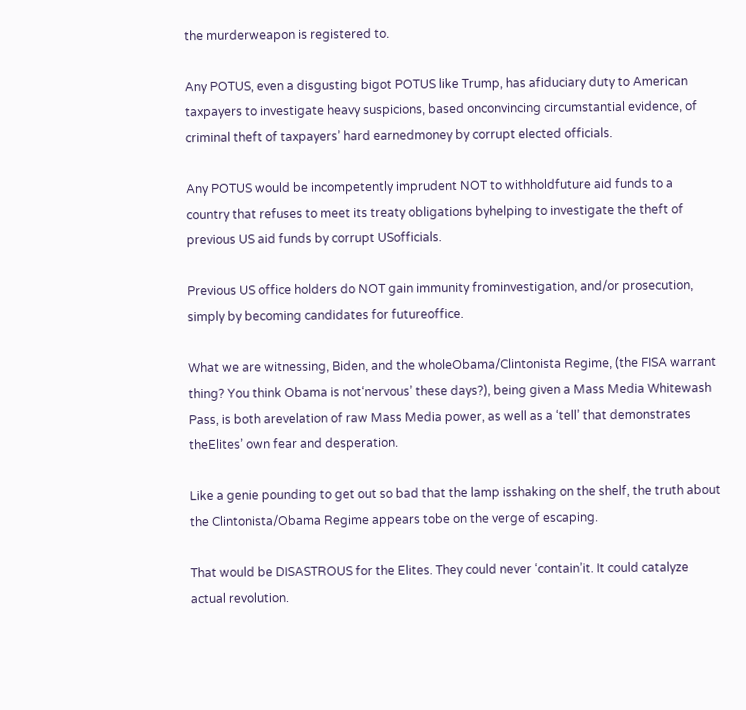the murderweapon is registered to.

Any POTUS, even a disgusting bigot POTUS like Trump, has afiduciary duty to American taxpayers to investigate heavy suspicions, based onconvincing circumstantial evidence, of criminal theft of taxpayers’ hard earnedmoney by corrupt elected officials.

Any POTUS would be incompetently imprudent NOT to withholdfuture aid funds to a country that refuses to meet its treaty obligations byhelping to investigate the theft of previous US aid funds by corrupt USofficials.

Previous US office holders do NOT gain immunity frominvestigation, and/or prosecution, simply by becoming candidates for futureoffice.

What we are witnessing, Biden, and the wholeObama/Clintonista Regime, (the FISA warrant thing? You think Obama is not‘nervous’ these days?), being given a Mass Media Whitewash Pass, is both arevelation of raw Mass Media power, as well as a ‘tell’ that demonstrates theElites’ own fear and desperation.

Like a genie pounding to get out so bad that the lamp isshaking on the shelf, the truth about the Clintonista/Obama Regime appears tobe on the verge of escaping.

That would be DISASTROUS for the Elites. They could never ‘contain’it. It could catalyze actual revolution.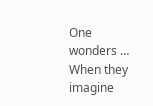One wonders … When they imagine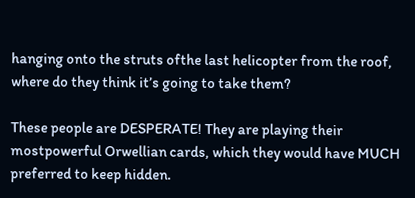hanging onto the struts ofthe last helicopter from the roof, where do they think it’s going to take them?

These people are DESPERATE! They are playing their mostpowerful Orwellian cards, which they would have MUCH preferred to keep hidden.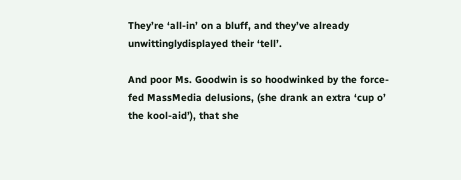They’re ‘all-in’ on a bluff, and they’ve already unwittinglydisplayed their ‘tell’.

And poor Ms. Goodwin is so hoodwinked by the force-fed MassMedia delusions, (she drank an extra ‘cup o’ the kool-aid’), that she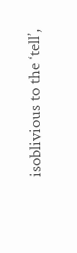isoblivious to the ‘tell’,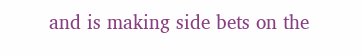and is making side bets on the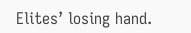Elites’ losing hand.